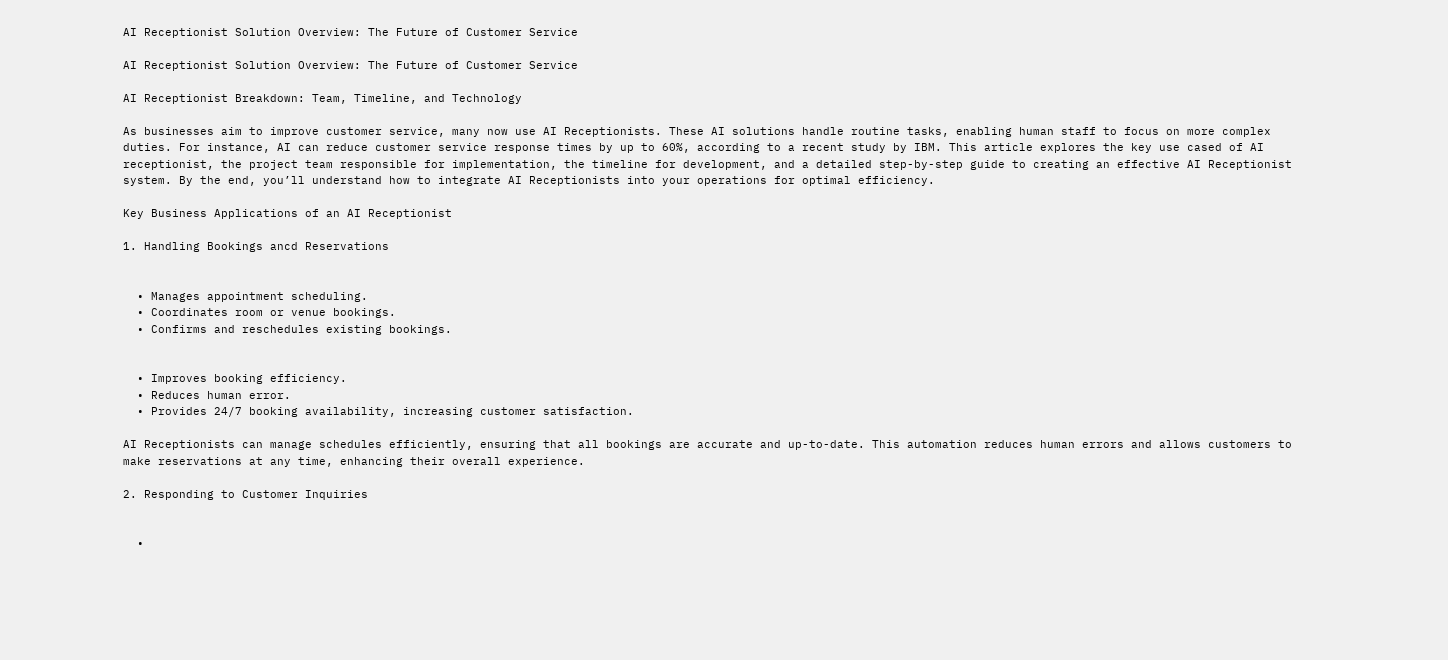AI Receptionist Solution Overview: The Future of Customer Service

AI Receptionist Solution Overview: The Future of Customer Service

AI Receptionist Breakdown: Team, Timeline, and Technology

As businesses aim to improve customer service, many now use AI Receptionists. These AI solutions handle routine tasks, enabling human staff to focus on more complex duties. For instance, AI can reduce customer service response times by up to 60%, according to a recent study by IBM. This article explores the key use cased of AI receptionist, the project team responsible for implementation, the timeline for development, and a detailed step-by-step guide to creating an effective AI Receptionist system. By the end, you’ll understand how to integrate AI Receptionists into your operations for optimal efficiency.

Key Business Applications of an AI Receptionist

1. Handling Bookings ancd Reservations


  • Manages appointment scheduling.
  • Coordinates room or venue bookings.
  • Confirms and reschedules existing bookings.


  • Improves booking efficiency.
  • Reduces human error.
  • Provides 24/7 booking availability, increasing customer satisfaction.

AI Receptionists can manage schedules efficiently, ensuring that all bookings are accurate and up-to-date. This automation reduces human errors and allows customers to make reservations at any time, enhancing their overall experience.

2. Responding to Customer Inquiries


  •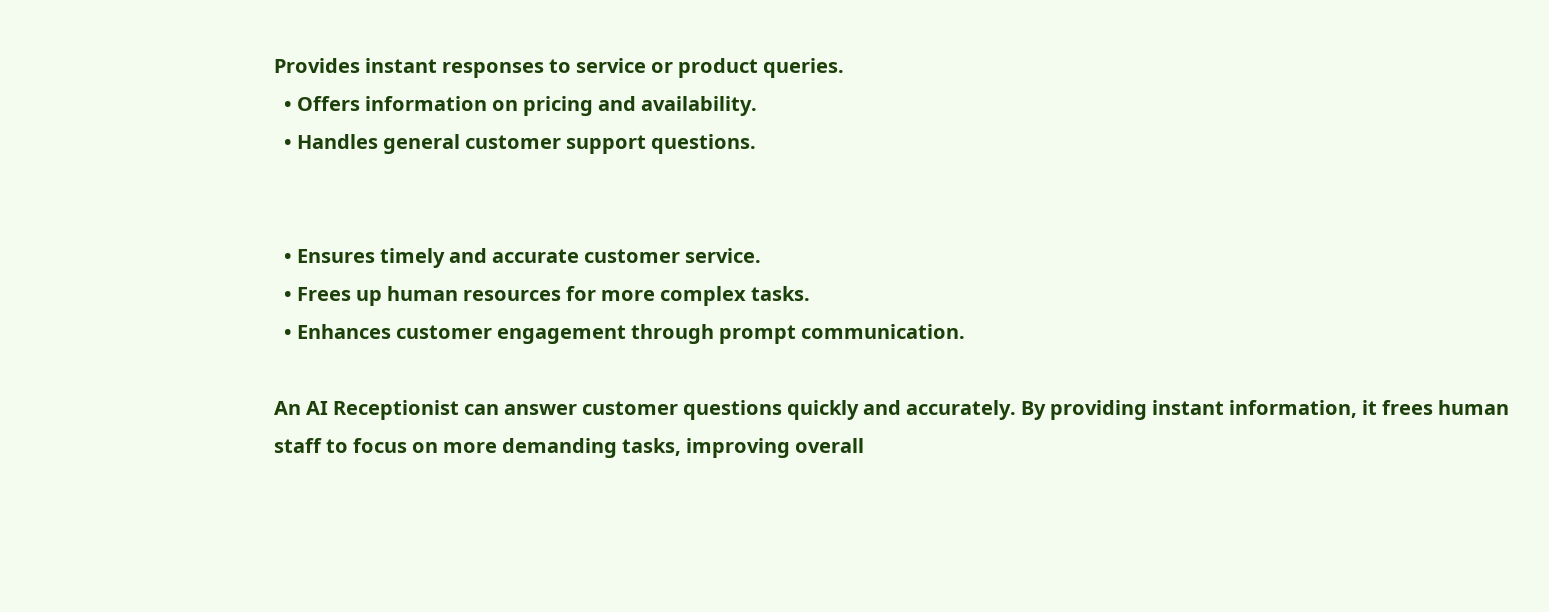Provides instant responses to service or product queries.
  • Offers information on pricing and availability.
  • Handles general customer support questions.


  • Ensures timely and accurate customer service.
  • Frees up human resources for more complex tasks.
  • Enhances customer engagement through prompt communication.

An AI Receptionist can answer customer questions quickly and accurately. By providing instant information, it frees human staff to focus on more demanding tasks, improving overall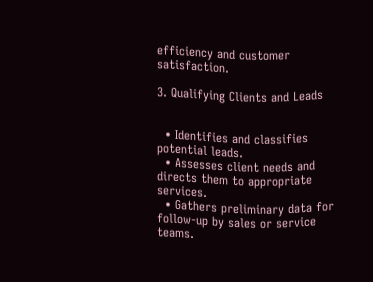efficiency and customer satisfaction.

3. Qualifying Clients and Leads


  • Identifies and classifies potential leads.
  • Assesses client needs and directs them to appropriate services.
  • Gathers preliminary data for follow-up by sales or service teams.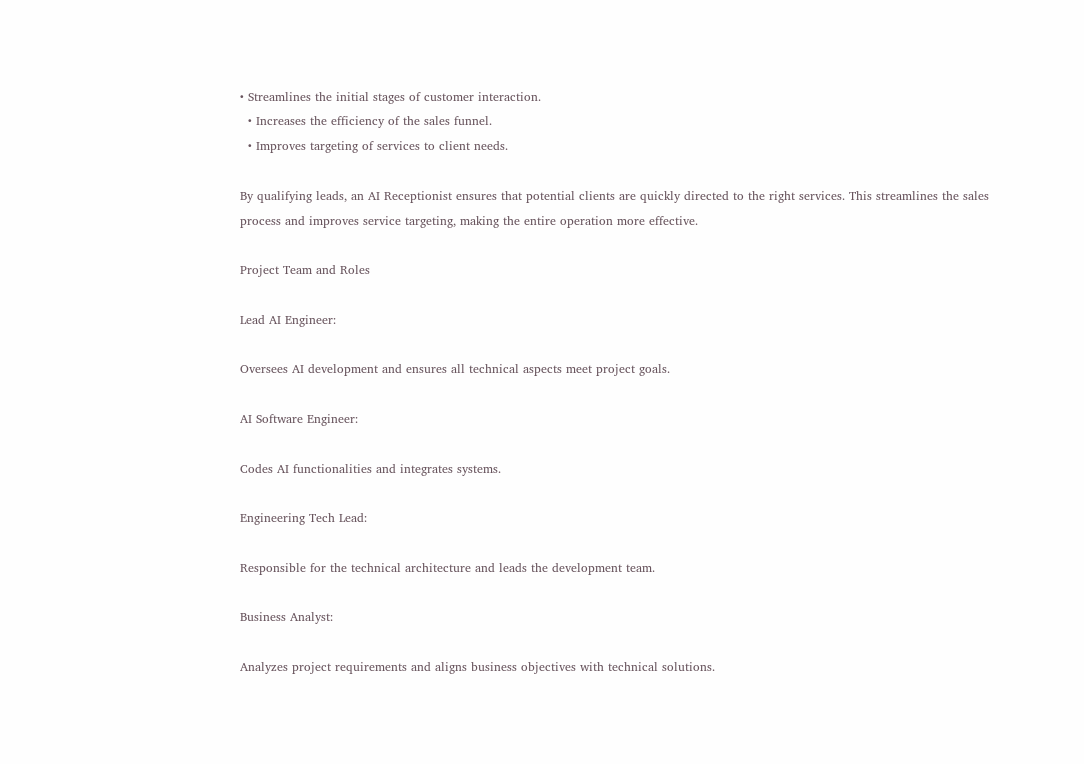• Streamlines the initial stages of customer interaction.
  • Increases the efficiency of the sales funnel.
  • Improves targeting of services to client needs.

By qualifying leads, an AI Receptionist ensures that potential clients are quickly directed to the right services. This streamlines the sales process and improves service targeting, making the entire operation more effective.

Project Team and Roles

Lead AI Engineer:

Oversees AI development and ensures all technical aspects meet project goals.

AI Software Engineer:

Codes AI functionalities and integrates systems.

Engineering Tech Lead:

Responsible for the technical architecture and leads the development team.

Business Analyst:

Analyzes project requirements and aligns business objectives with technical solutions.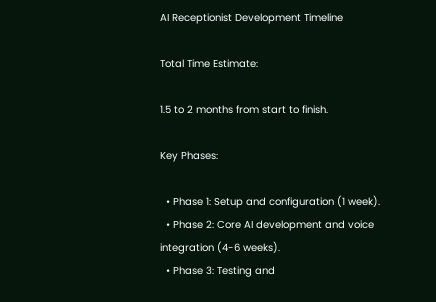AI Receptionist Development Timeline

Total Time Estimate:

1.5 to 2 months from start to finish.

Key Phases:

  • Phase 1: Setup and configuration (1 week).
  • Phase 2: Core AI development and voice integration (4-6 weeks).
  • Phase 3: Testing and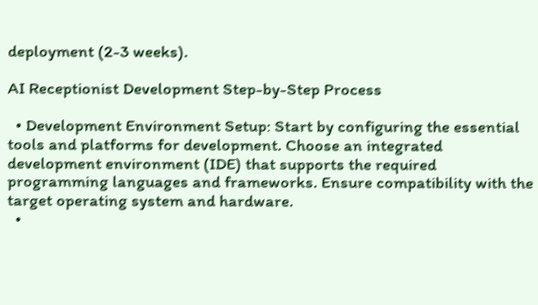deployment (2-3 weeks).

AI Receptionist Development Step-by-Step Process

  • Development Environment Setup: Start by configuring the essential tools and platforms for development. Choose an integrated development environment (IDE) that supports the required programming languages and frameworks. Ensure compatibility with the target operating system and hardware.
  •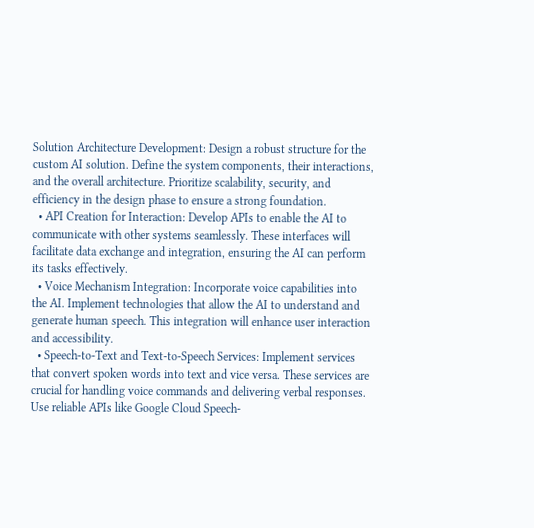Solution Architecture Development: Design a robust structure for the custom AI solution. Define the system components, their interactions, and the overall architecture. Prioritize scalability, security, and efficiency in the design phase to ensure a strong foundation.
  • API Creation for Interaction: Develop APIs to enable the AI to communicate with other systems seamlessly. These interfaces will facilitate data exchange and integration, ensuring the AI can perform its tasks effectively.
  • Voice Mechanism Integration: Incorporate voice capabilities into the AI. Implement technologies that allow the AI to understand and generate human speech. This integration will enhance user interaction and accessibility.
  • Speech-to-Text and Text-to-Speech Services: Implement services that convert spoken words into text and vice versa. These services are crucial for handling voice commands and delivering verbal responses. Use reliable APIs like Google Cloud Speech-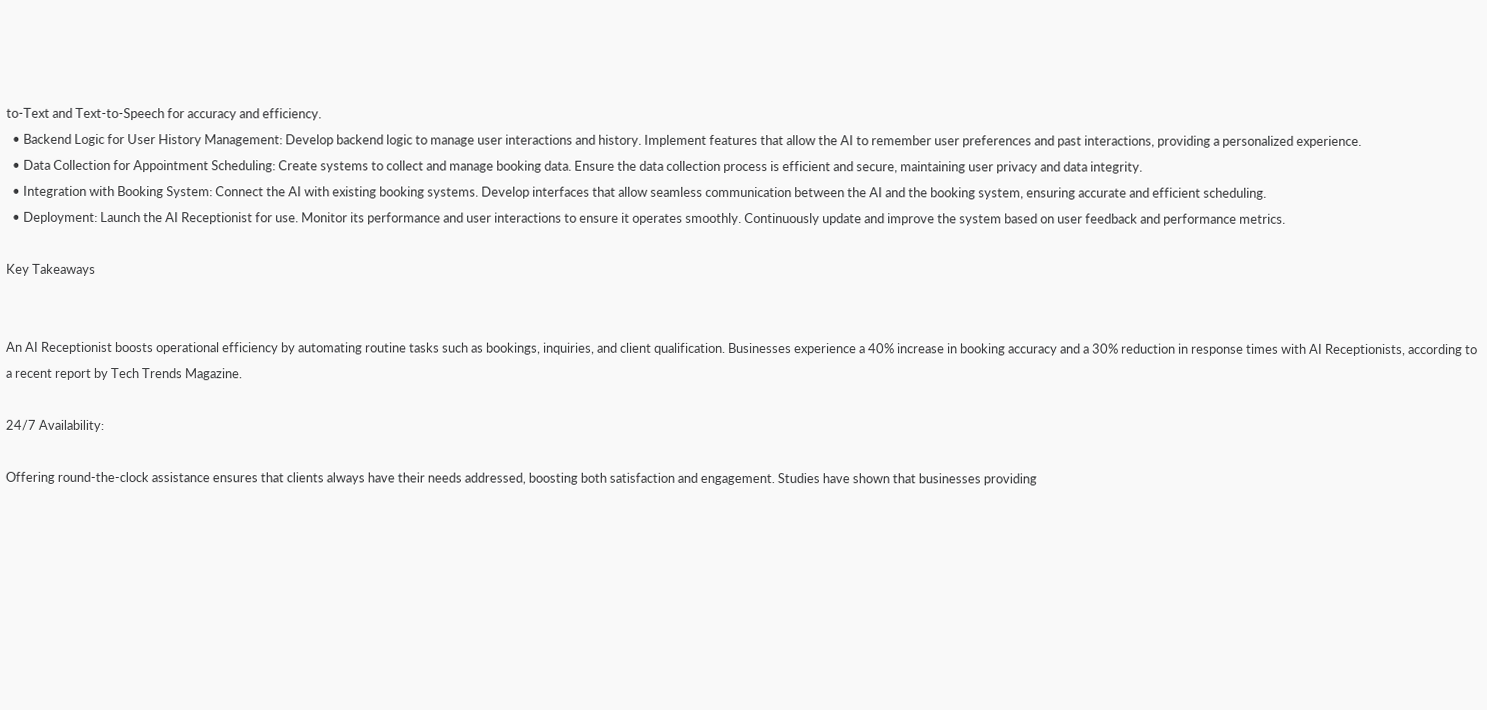to-Text and Text-to-Speech for accuracy and efficiency.
  • Backend Logic for User History Management: Develop backend logic to manage user interactions and history. Implement features that allow the AI to remember user preferences and past interactions, providing a personalized experience.
  • Data Collection for Appointment Scheduling: Create systems to collect and manage booking data. Ensure the data collection process is efficient and secure, maintaining user privacy and data integrity.
  • Integration with Booking System: Connect the AI with existing booking systems. Develop interfaces that allow seamless communication between the AI and the booking system, ensuring accurate and efficient scheduling.
  • Deployment: Launch the AI Receptionist for use. Monitor its performance and user interactions to ensure it operates smoothly. Continuously update and improve the system based on user feedback and performance metrics.

Key Takeaways


An AI Receptionist boosts operational efficiency by automating routine tasks such as bookings, inquiries, and client qualification. Businesses experience a 40% increase in booking accuracy and a 30% reduction in response times with AI Receptionists, according to a recent report by Tech Trends Magazine.

24/7 Availability:

Offering round-the-clock assistance ensures that clients always have their needs addressed, boosting both satisfaction and engagement. Studies have shown that businesses providing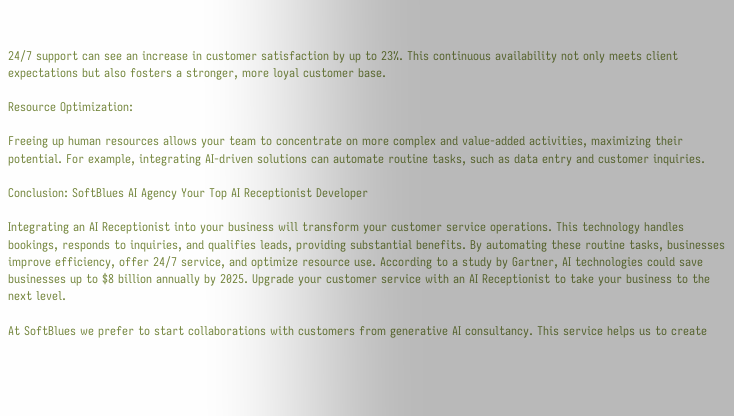24/7 support can see an increase in customer satisfaction by up to 23%. This continuous availability not only meets client expectations but also fosters a stronger, more loyal customer base.

Resource Optimization:

Freeing up human resources allows your team to concentrate on more complex and value-added activities, maximizing their potential. For example, integrating AI-driven solutions can automate routine tasks, such as data entry and customer inquiries.

Conclusion: SoftBlues AI Agency Your Top AI Receptionist Developer

Integrating an AI Receptionist into your business will transform your customer service operations. This technology handles bookings, responds to inquiries, and qualifies leads, providing substantial benefits. By automating these routine tasks, businesses improve efficiency, offer 24/7 service, and optimize resource use. According to a study by Gartner, AI technologies could save businesses up to $8 billion annually by 2025. Upgrade your customer service with an AI Receptionist to take your business to the next level.

At SoftBlues we prefer to start collaborations with customers from generative AI consultancy. This service helps us to create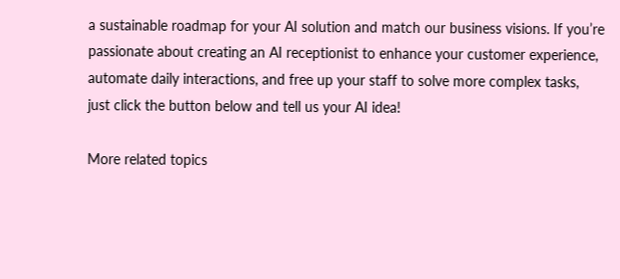a sustainable roadmap for your AI solution and match our business visions. If you’re passionate about creating an AI receptionist to enhance your customer experience, automate daily interactions, and free up your staff to solve more complex tasks, just click the button below and tell us your AI idea!

More related topics